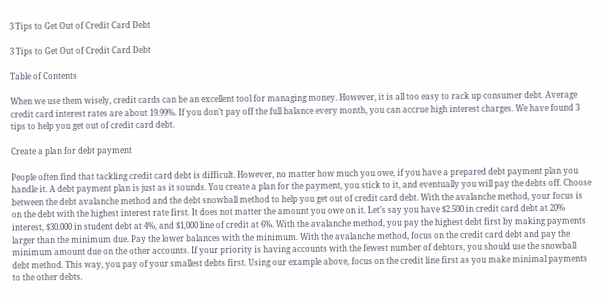3 Tips to Get Out of Credit Card Debt

3 Tips to Get Out of Credit Card Debt

Table of Contents

When we use them wisely, credit cards can be an excellent tool for managing money. However, it is all too easy to rack up consumer debt. Average credit card interest rates are about 19.99%. If you don’t pay off the full balance every month, you can accrue high interest charges. We have found 3 tips to help you get out of credit card debt.

Create a plan for debt payment

People often find that tackling credit card debt is difficult. However, no matter how much you owe, if you have a prepared debt payment plan you handle it. A debt payment plan is just as it sounds. You create a plan for the payment, you stick to it, and eventually you will pay the debts off. Choose between the debt avalanche method and the debt snowball method to help you get out of credit card debt. With the avalanche method, your focus is on the debt with the highest interest rate first. It does not matter the amount you owe on it. Let’s say you have $2.500 in credit card debt at 20% interest, $30.000 in student debt at 4%, and $1,000 line of credit at 6%. With the avalanche method, you pay the highest debt first by making payments larger than the minimum due. Pay the lower balances with the minimum. With the avalanche method, focus on the credit card debt and pay the minimum amount due on the other accounts. If your priority is having accounts with the fewest number of debtors, you should use the snowball debt method. This way, you pay of your smallest debts first. Using our example above, focus on the credit line first as you make minimal payments to the other debts.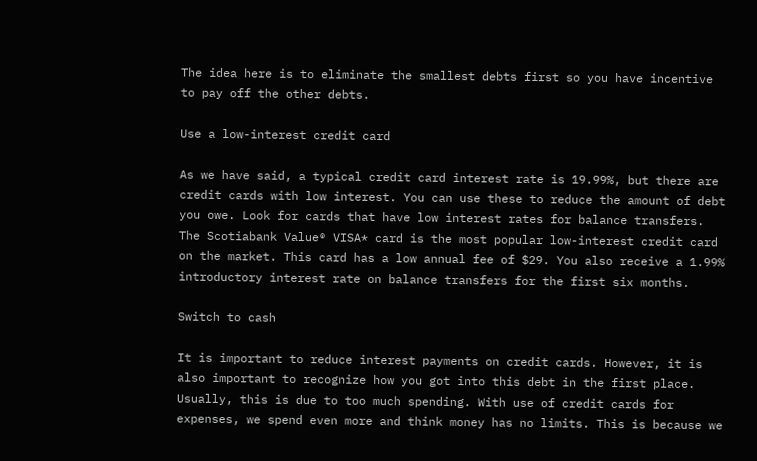The idea here is to eliminate the smallest debts first so you have incentive to pay off the other debts.

Use a low-interest credit card

As we have said, a typical credit card interest rate is 19.99%, but there are credit cards with low interest. You can use these to reduce the amount of debt you owe. Look for cards that have low interest rates for balance transfers. The Scotiabank Value® VISA* card is the most popular low-interest credit card on the market. This card has a low annual fee of $29. You also receive a 1.99% introductory interest rate on balance transfers for the first six months.

Switch to cash

It is important to reduce interest payments on credit cards. However, it is also important to recognize how you got into this debt in the first place. Usually, this is due to too much spending. With use of credit cards for expenses, we spend even more and think money has no limits. This is because we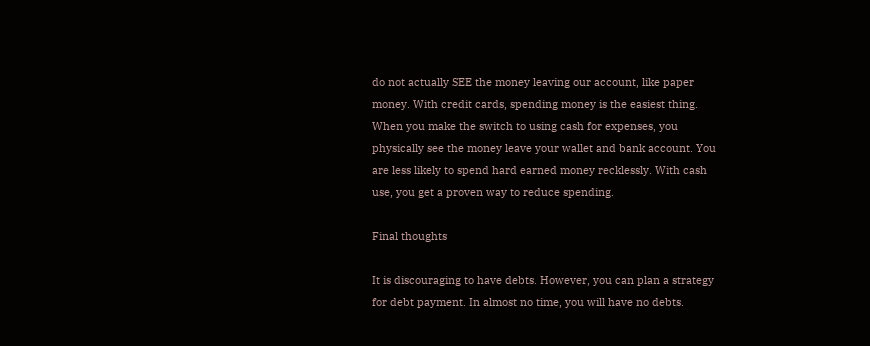do not actually SEE the money leaving our account, like paper money. With credit cards, spending money is the easiest thing. When you make the switch to using cash for expenses, you physically see the money leave your wallet and bank account. You are less likely to spend hard earned money recklessly. With cash use, you get a proven way to reduce spending.

Final thoughts

It is discouraging to have debts. However, you can plan a strategy for debt payment. In almost no time, you will have no debts.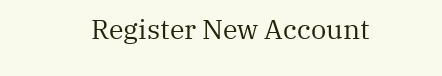Register New Account